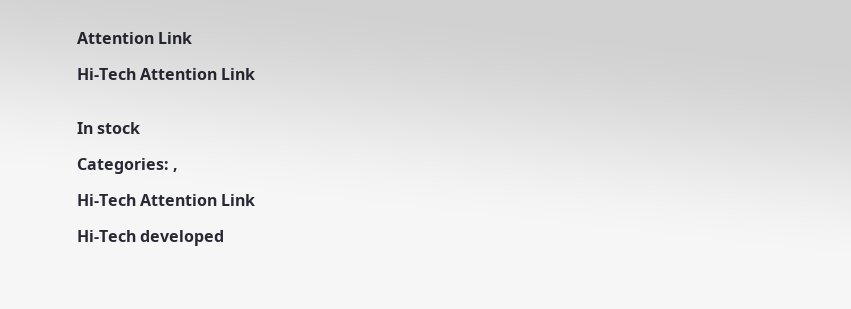Attention Link

Hi-Tech Attention Link


In stock

Categories: ,

Hi-Tech Attention Link

Hi-Tech developed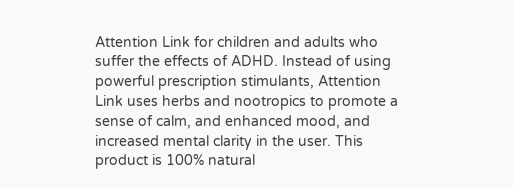Attention Link for children and adults who suffer the effects of ADHD. Instead of using powerful prescription stimulants, Attention Link uses herbs and nootropics to promote a sense of calm, and enhanced mood, and increased mental clarity in the user. This product is 100% natural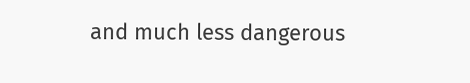and much less dangerous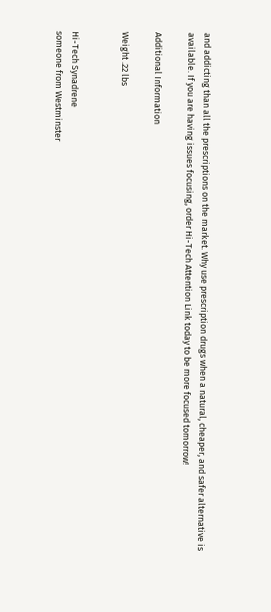and addicting than all the prescriptions on the market. Why use prescription drugs when a natural, cheaper, and safer alternative is available. If you are having issues focusing, order Hi-Tech Attention Link today to be more focused tomorrow!

Additional Information

Weight .22 lbs


Hi-Tech Synadrene
someone from Westminster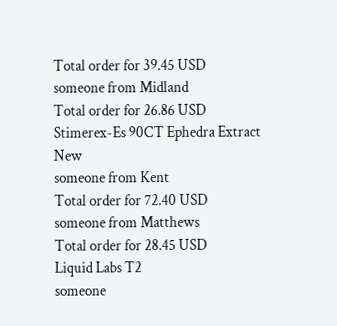Total order for 39.45 USD
someone from Midland
Total order for 26.86 USD
Stimerex-Es 90CT Ephedra Extract New
someone from Kent
Total order for 72.40 USD
someone from Matthews
Total order for 28.45 USD
Liquid Labs T2
someone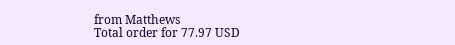from Matthews
Total order for 77.97 USD